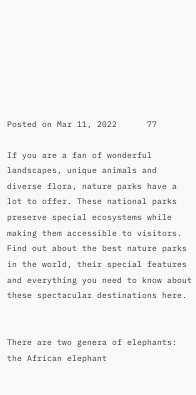Posted on Mar 11, 2022      77

If you are a fan of wonderful landscapes, unique animals and diverse flora, nature parks have a lot to offer. These national parks preserve special ecosystems while making them accessible to visitors. Find out about the best nature parks in the world, their special features and everything you need to know about these spectacular destinations here.


There are two genera of elephants: the African elephant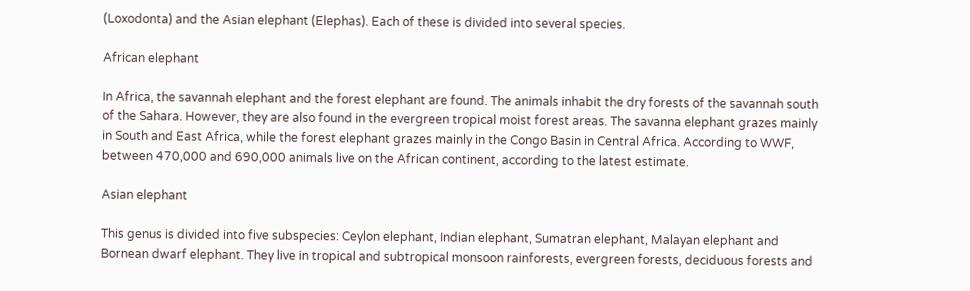(Loxodonta) and the Asian elephant (Elephas). Each of these is divided into several species.

African elephant

In Africa, the savannah elephant and the forest elephant are found. The animals inhabit the dry forests of the savannah south of the Sahara. However, they are also found in the evergreen tropical moist forest areas. The savanna elephant grazes mainly in South and East Africa, while the forest elephant grazes mainly in the Congo Basin in Central Africa. According to WWF, between 470,000 and 690,000 animals live on the African continent, according to the latest estimate.

Asian elephant

This genus is divided into five subspecies: Ceylon elephant, Indian elephant, Sumatran elephant, Malayan elephant and Bornean dwarf elephant. They live in tropical and subtropical monsoon rainforests, evergreen forests, deciduous forests and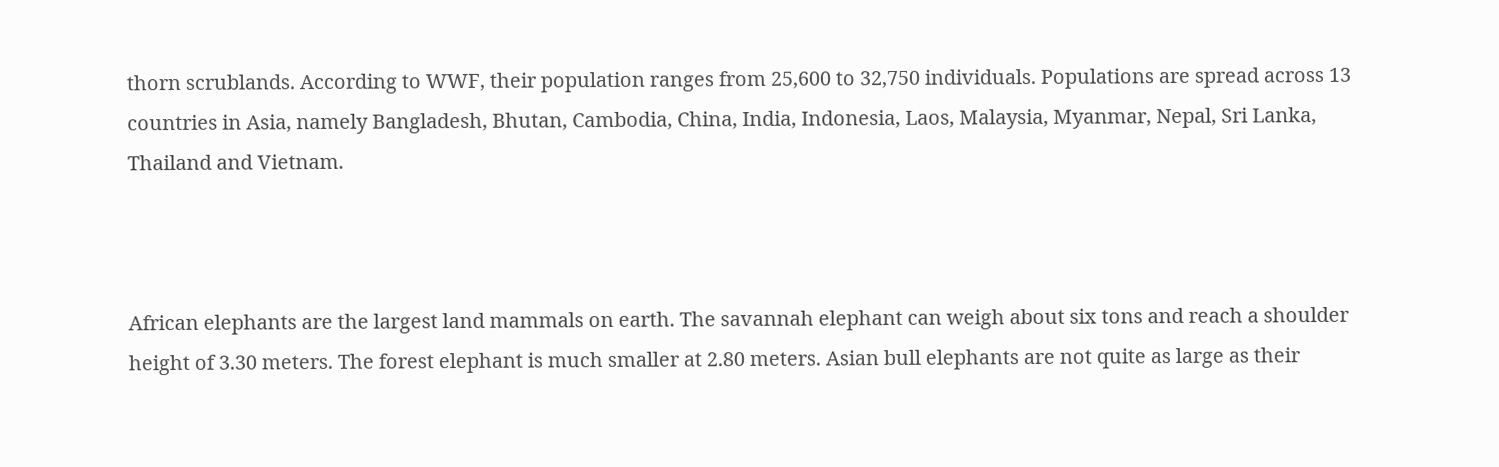thorn scrublands. According to WWF, their population ranges from 25,600 to 32,750 individuals. Populations are spread across 13 countries in Asia, namely Bangladesh, Bhutan, Cambodia, China, India, Indonesia, Laos, Malaysia, Myanmar, Nepal, Sri Lanka, Thailand and Vietnam.



African elephants are the largest land mammals on earth. The savannah elephant can weigh about six tons and reach a shoulder height of 3.30 meters. The forest elephant is much smaller at 2.80 meters. Asian bull elephants are not quite as large as their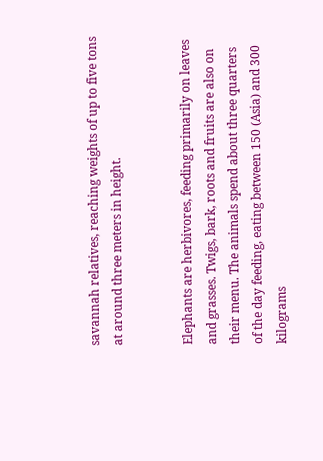savannah relatives, reaching weights of up to five tons at around three meters in height.


Elephants are herbivores, feeding primarily on leaves and grasses. Twigs, bark, roots and fruits are also on their menu. The animals spend about three quarters of the day feeding, eating between 150 (Asia) and 300 kilograms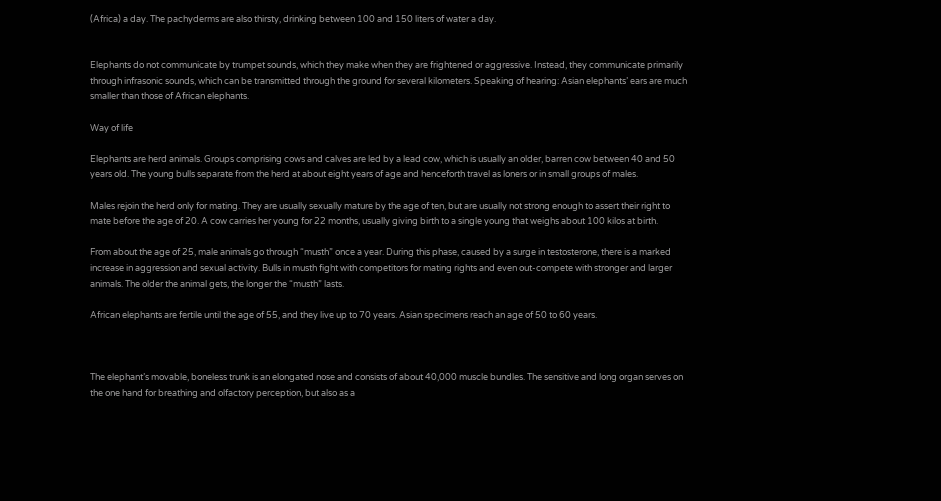(Africa) a day. The pachyderms are also thirsty, drinking between 100 and 150 liters of water a day.


Elephants do not communicate by trumpet sounds, which they make when they are frightened or aggressive. Instead, they communicate primarily through infrasonic sounds, which can be transmitted through the ground for several kilometers. Speaking of hearing: Asian elephants’ ears are much smaller than those of African elephants.

Way of life

Elephants are herd animals. Groups comprising cows and calves are led by a lead cow, which is usually an older, barren cow between 40 and 50 years old. The young bulls separate from the herd at about eight years of age and henceforth travel as loners or in small groups of males.

Males rejoin the herd only for mating. They are usually sexually mature by the age of ten, but are usually not strong enough to assert their right to mate before the age of 20. A cow carries her young for 22 months, usually giving birth to a single young that weighs about 100 kilos at birth.

From about the age of 25, male animals go through “musth” once a year. During this phase, caused by a surge in testosterone, there is a marked increase in aggression and sexual activity. Bulls in musth fight with competitors for mating rights and even out-compete with stronger and larger animals. The older the animal gets, the longer the “musth” lasts.

African elephants are fertile until the age of 55, and they live up to 70 years. Asian specimens reach an age of 50 to 60 years.



The elephant’s movable, boneless trunk is an elongated nose and consists of about 40,000 muscle bundles. The sensitive and long organ serves on the one hand for breathing and olfactory perception, but also as a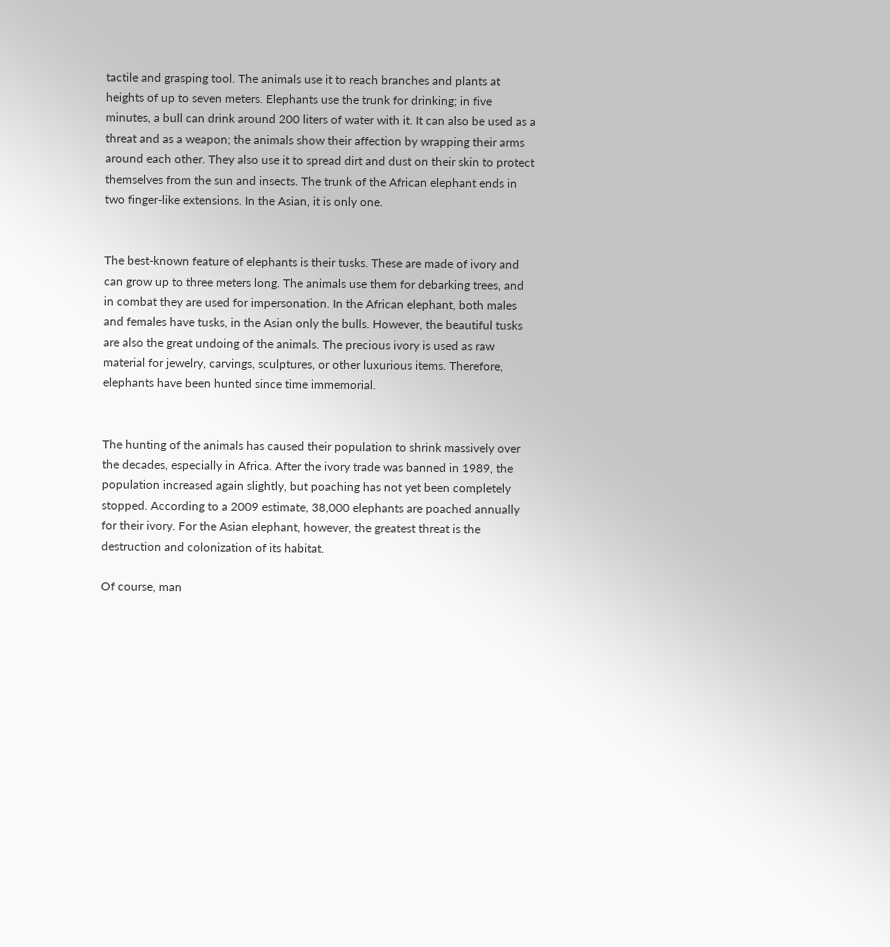tactile and grasping tool. The animals use it to reach branches and plants at heights of up to seven meters. Elephants use the trunk for drinking; in five minutes, a bull can drink around 200 liters of water with it. It can also be used as a threat and as a weapon; the animals show their affection by wrapping their arms around each other. They also use it to spread dirt and dust on their skin to protect themselves from the sun and insects. The trunk of the African elephant ends in two finger-like extensions. In the Asian, it is only one.


The best-known feature of elephants is their tusks. These are made of ivory and can grow up to three meters long. The animals use them for debarking trees, and in combat they are used for impersonation. In the African elephant, both males and females have tusks, in the Asian only the bulls. However, the beautiful tusks are also the great undoing of the animals. The precious ivory is used as raw material for jewelry, carvings, sculptures, or other luxurious items. Therefore, elephants have been hunted since time immemorial.


The hunting of the animals has caused their population to shrink massively over the decades, especially in Africa. After the ivory trade was banned in 1989, the population increased again slightly, but poaching has not yet been completely stopped. According to a 2009 estimate, 38,000 elephants are poached annually for their ivory. For the Asian elephant, however, the greatest threat is the destruction and colonization of its habitat.

Of course, man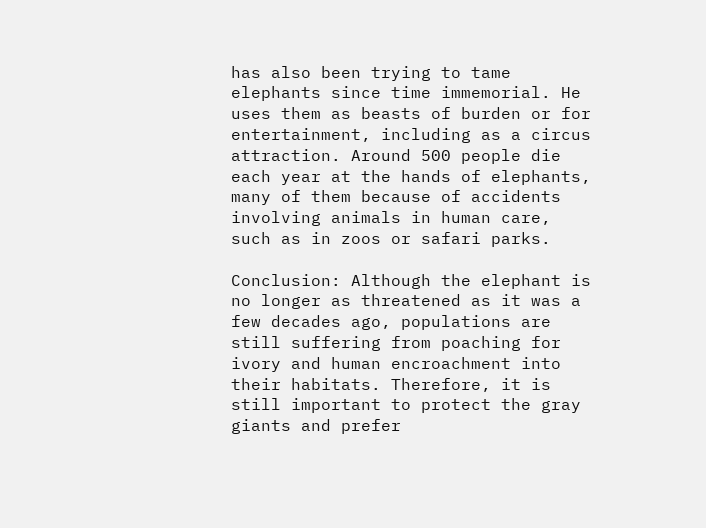has also been trying to tame elephants since time immemorial. He uses them as beasts of burden or for entertainment, including as a circus attraction. Around 500 people die each year at the hands of elephants, many of them because of accidents involving animals in human care, such as in zoos or safari parks.

Conclusion: Although the elephant is no longer as threatened as it was a few decades ago, populations are still suffering from poaching for ivory and human encroachment into their habitats. Therefore, it is still important to protect the gray giants and prefer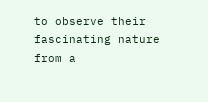to observe their fascinating nature from a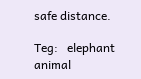safe distance.

Teg:   elephant  animal